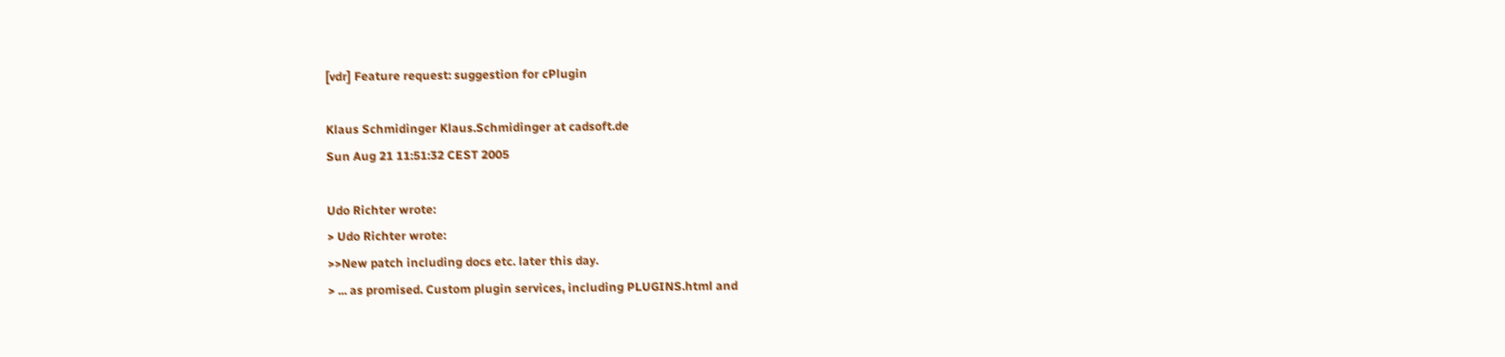[vdr] Feature request: suggestion for cPlugin

Klaus Schmidinger Klaus.Schmidinger at cadsoft.de
Sun Aug 21 11:51:32 CEST 2005

Udo Richter wrote:
> Udo Richter wrote:
>>New patch including docs etc. later this day.
> ... as promised. Custom plugin services, including PLUGINS.html and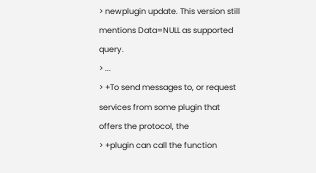> newplugin update. This version still mentions Data=NULL as supported query.
> ...
> +To send messages to, or request services from some plugin that offers the protocol, the
> +plugin can call the function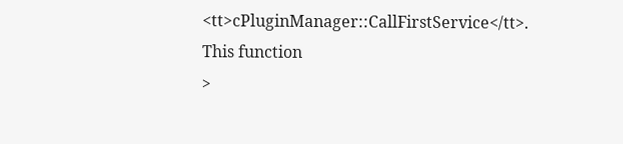<tt>cPluginManager::CallFirstService</tt>. This function
>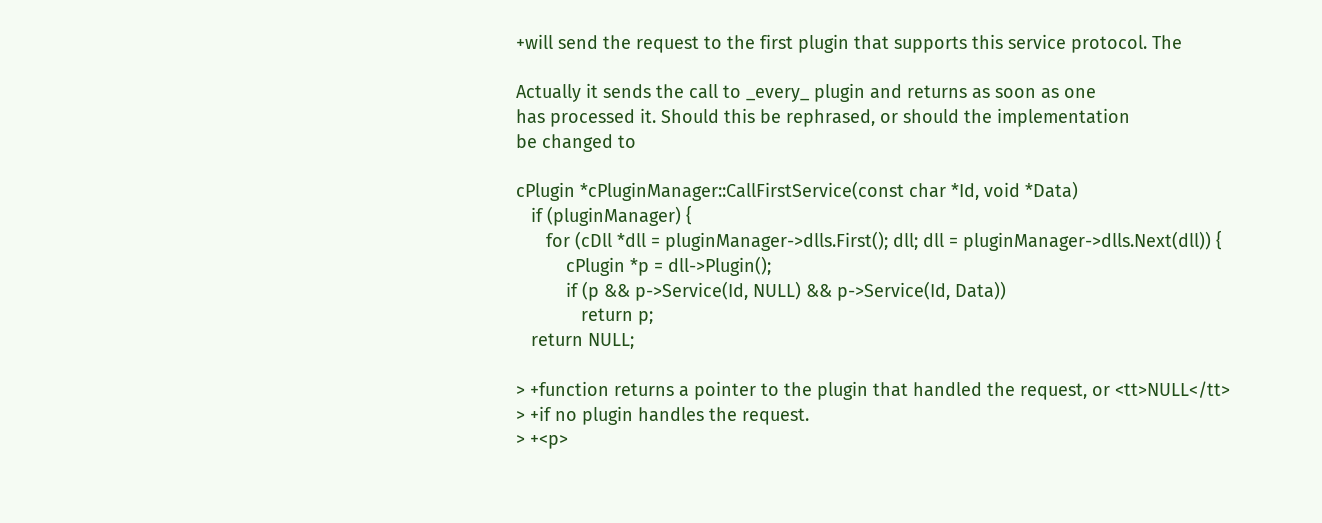+will send the request to the first plugin that supports this service protocol. The

Actually it sends the call to _every_ plugin and returns as soon as one
has processed it. Should this be rephrased, or should the implementation
be changed to

cPlugin *cPluginManager::CallFirstService(const char *Id, void *Data)
   if (pluginManager) {
      for (cDll *dll = pluginManager->dlls.First(); dll; dll = pluginManager->dlls.Next(dll)) {
          cPlugin *p = dll->Plugin();
          if (p && p->Service(Id, NULL) && p->Service(Id, Data))
             return p;
   return NULL;

> +function returns a pointer to the plugin that handled the request, or <tt>NULL</tt>
> +if no plugin handles the request.
> +<p>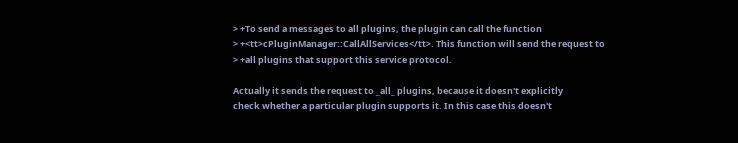> +To send a messages to all plugins, the plugin can call the function
> +<tt>cPluginManager::CallAllServices</tt>. This function will send the request to
> +all plugins that support this service protocol.

Actually it sends the request to _all_ plugins, because it doesn't explicitly
check whether a particular plugin supports it. In this case this doesn't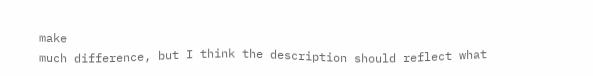make
much difference, but I think the description should reflect what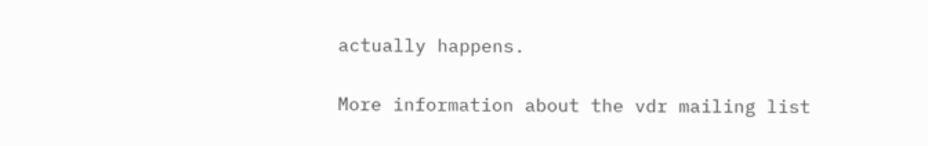actually happens.


More information about the vdr mailing list